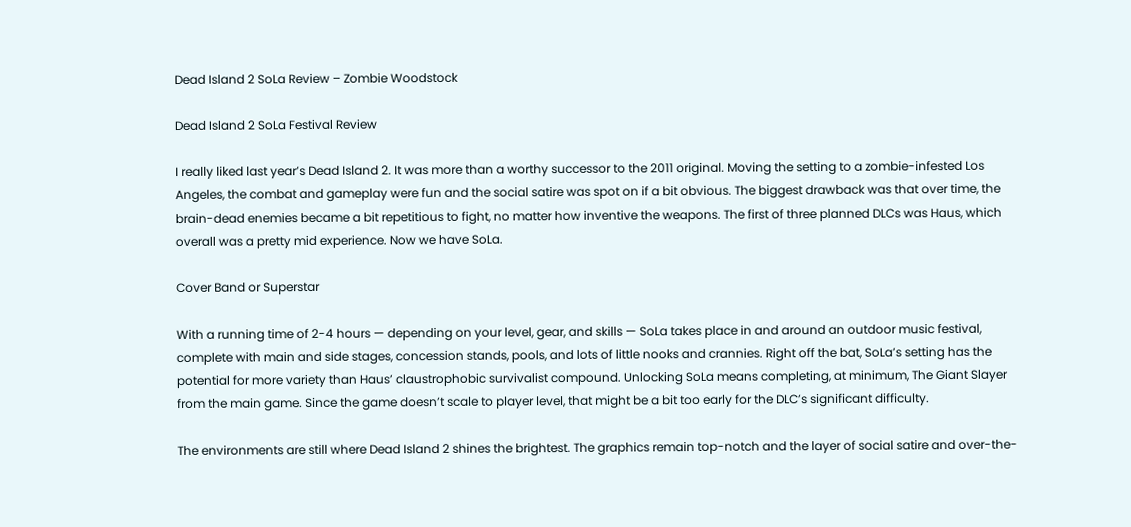Dead Island 2 SoLa Review – Zombie Woodstock

Dead Island 2 SoLa Festival Review

I really liked last year’s Dead Island 2. It was more than a worthy successor to the 2011 original. Moving the setting to a zombie-infested Los Angeles, the combat and gameplay were fun and the social satire was spot on if a bit obvious. The biggest drawback was that over time, the brain-dead enemies became a bit repetitious to fight, no matter how inventive the weapons. The first of three planned DLCs was Haus, which overall was a pretty mid experience. Now we have SoLa.

Cover Band or Superstar

With a running time of 2-4 hours — depending on your level, gear, and skills — SoLa takes place in and around an outdoor music festival, complete with main and side stages, concession stands, pools, and lots of little nooks and crannies. Right off the bat, SoLa’s setting has the potential for more variety than Haus’ claustrophobic survivalist compound. Unlocking SoLa means completing, at minimum, The Giant Slayer from the main game. Since the game doesn’t scale to player level, that might be a bit too early for the DLC’s significant difficulty.

The environments are still where Dead Island 2 shines the brightest. The graphics remain top-notch and the layer of social satire and over-the-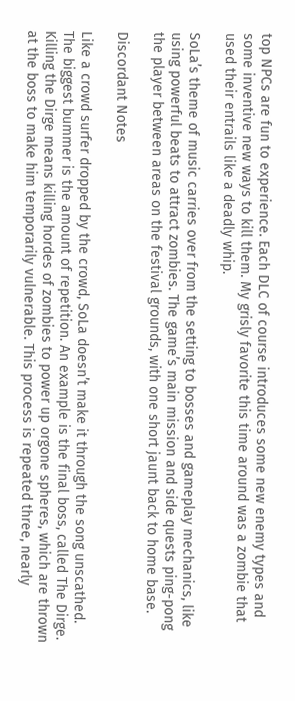top NPCs are fun to experience. Each DLC of course introduces some new enemy types and some inventive new ways to kill them. My grisly favorite this time around was a zombie that used their entrails like a deadly whip.

SoLa’s theme of music carries over from the setting to bosses and gameplay mechanics, like using powerful beats to attract zombies. The game’s main mission and side quests ping-pong the player between areas on the festival grounds, with one short jaunt back to home base.

Discordant Notes

Like a crowd surfer dropped by the crowd, SoLa doesn’t make it through the song unscathed. The biggest bummer is the amount of repetition. An example is the final boss, called The Dirge. Killing the Dirge means killing hordes of zombies to power up orgone spheres, which are thrown at the boss to make him temporarily vulnerable. This process is repeated three, nearly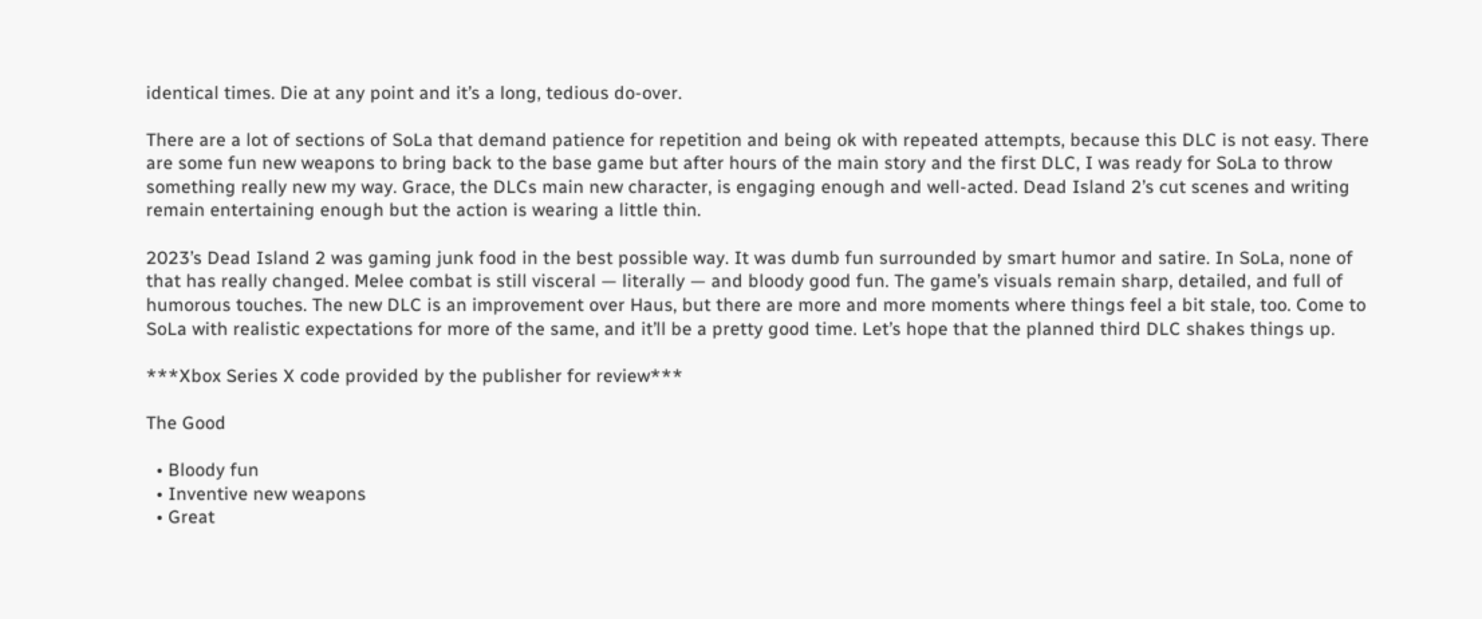identical times. Die at any point and it’s a long, tedious do-over.

There are a lot of sections of SoLa that demand patience for repetition and being ok with repeated attempts, because this DLC is not easy. There are some fun new weapons to bring back to the base game but after hours of the main story and the first DLC, I was ready for SoLa to throw something really new my way. Grace, the DLCs main new character, is engaging enough and well-acted. Dead Island 2’s cut scenes and writing remain entertaining enough but the action is wearing a little thin.

2023’s Dead Island 2 was gaming junk food in the best possible way. It was dumb fun surrounded by smart humor and satire. In SoLa, none of that has really changed. Melee combat is still visceral — literally — and bloody good fun. The game’s visuals remain sharp, detailed, and full of humorous touches. The new DLC is an improvement over Haus, but there are more and more moments where things feel a bit stale, too. Come to SoLa with realistic expectations for more of the same, and it’ll be a pretty good time. Let’s hope that the planned third DLC shakes things up.

***Xbox Series X code provided by the publisher for review***

The Good

  • Bloody fun
  • Inventive new weapons
  • Great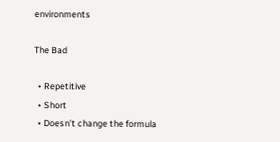environments

The Bad

  • Repetitive
  • Short
  • Doesn’t change the formula